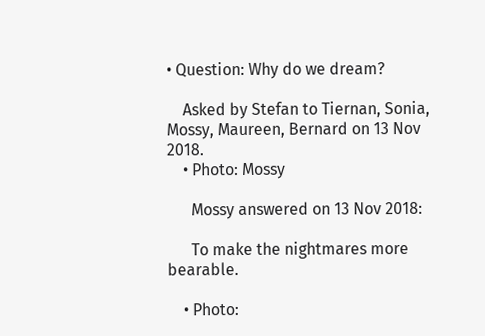• Question: Why do we dream?

    Asked by Stefan to Tiernan, Sonia, Mossy, Maureen, Bernard on 13 Nov 2018.
    • Photo: Mossy

      Mossy answered on 13 Nov 2018:

      To make the nightmares more bearable.

    • Photo: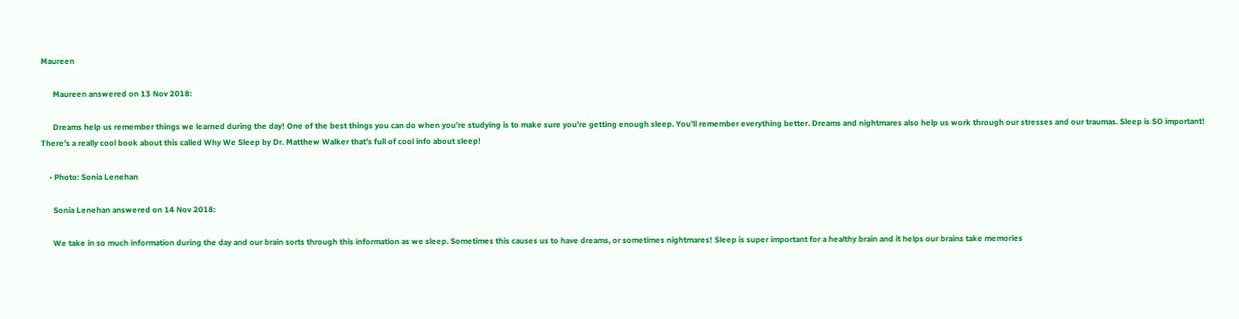Maureen

      Maureen answered on 13 Nov 2018:

      Dreams help us remember things we learned during the day! One of the best things you can do when you’re studying is to make sure you’re getting enough sleep. You’ll remember everything better. Dreams and nightmares also help us work through our stresses and our traumas. Sleep is SO important! There’s a really cool book about this called Why We Sleep by Dr. Matthew Walker that’s full of cool info about sleep!

    • Photo: Sonia Lenehan

      Sonia Lenehan answered on 14 Nov 2018:

      We take in so much information during the day and our brain sorts through this information as we sleep. Sometimes this causes us to have dreams, or sometimes nightmares! Sleep is super important for a healthy brain and it helps our brains take memories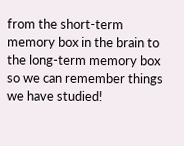from the short-term memory box in the brain to the long-term memory box so we can remember things we have studied!